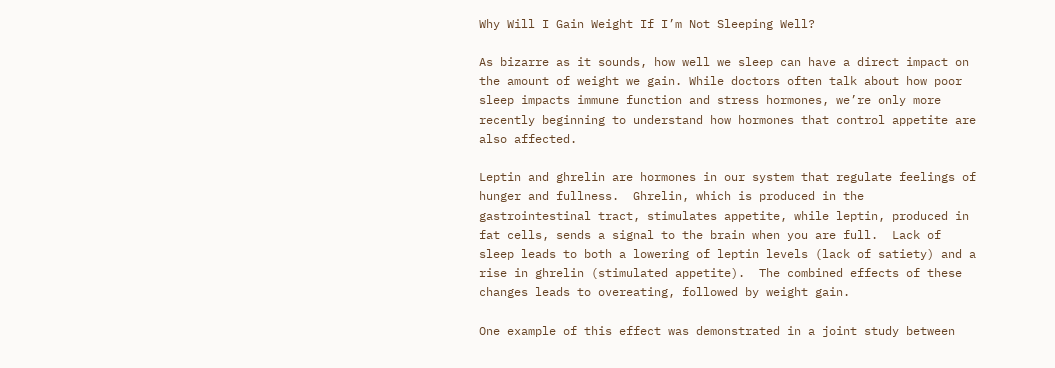Why Will I Gain Weight If I’m Not Sleeping Well?

As bizarre as it sounds, how well we sleep can have a direct impact on the amount of weight we gain. While doctors often talk about how poor sleep impacts immune function and stress hormones, we’re only more recently beginning to understand how hormones that control appetite are also affected.

Leptin and ghrelin are hormones in our system that regulate feelings of hunger and fullness.  Ghrelin, which is produced in the gastrointestinal tract, stimulates appetite, while leptin, produced in fat cells, sends a signal to the brain when you are full.  Lack of sleep leads to both a lowering of leptin levels (lack of satiety) and a rise in ghrelin (stimulated appetite).  The combined effects of these changes leads to overeating, followed by weight gain.

One example of this effect was demonstrated in a joint study between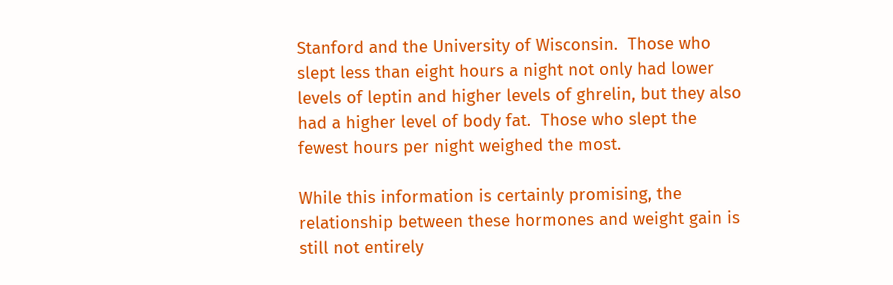Stanford and the University of Wisconsin.  Those who slept less than eight hours a night not only had lower levels of leptin and higher levels of ghrelin, but they also had a higher level of body fat.  Those who slept the fewest hours per night weighed the most.

While this information is certainly promising, the relationship between these hormones and weight gain is still not entirely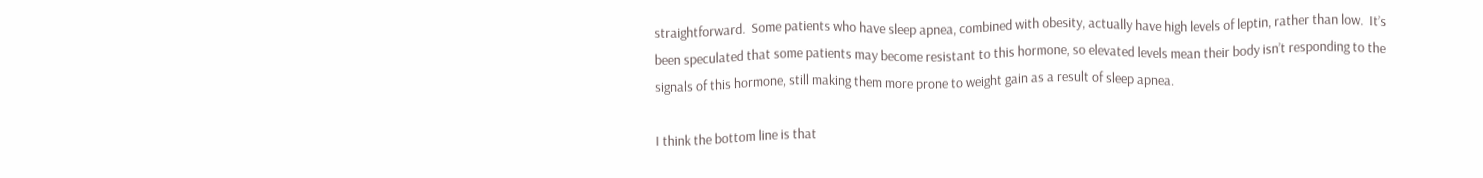straightforward.  Some patients who have sleep apnea, combined with obesity, actually have high levels of leptin, rather than low.  It’s been speculated that some patients may become resistant to this hormone, so elevated levels mean their body isn’t responding to the signals of this hormone, still making them more prone to weight gain as a result of sleep apnea.

I think the bottom line is that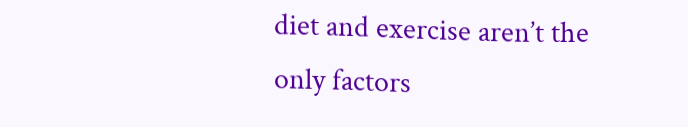diet and exercise aren’t the only factors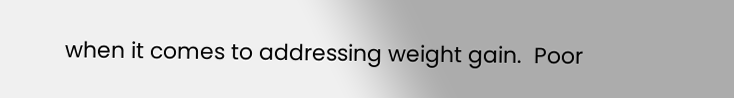when it comes to addressing weight gain.  Poor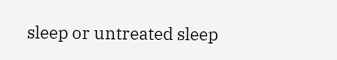sleep or untreated sleep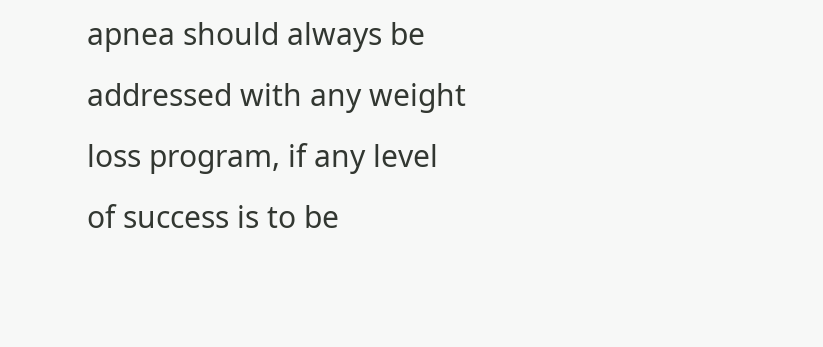apnea should always be addressed with any weight loss program, if any level of success is to be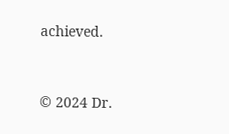achieved.


© 2024 Dr.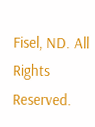Fisel, ND. All Rights Reserved.